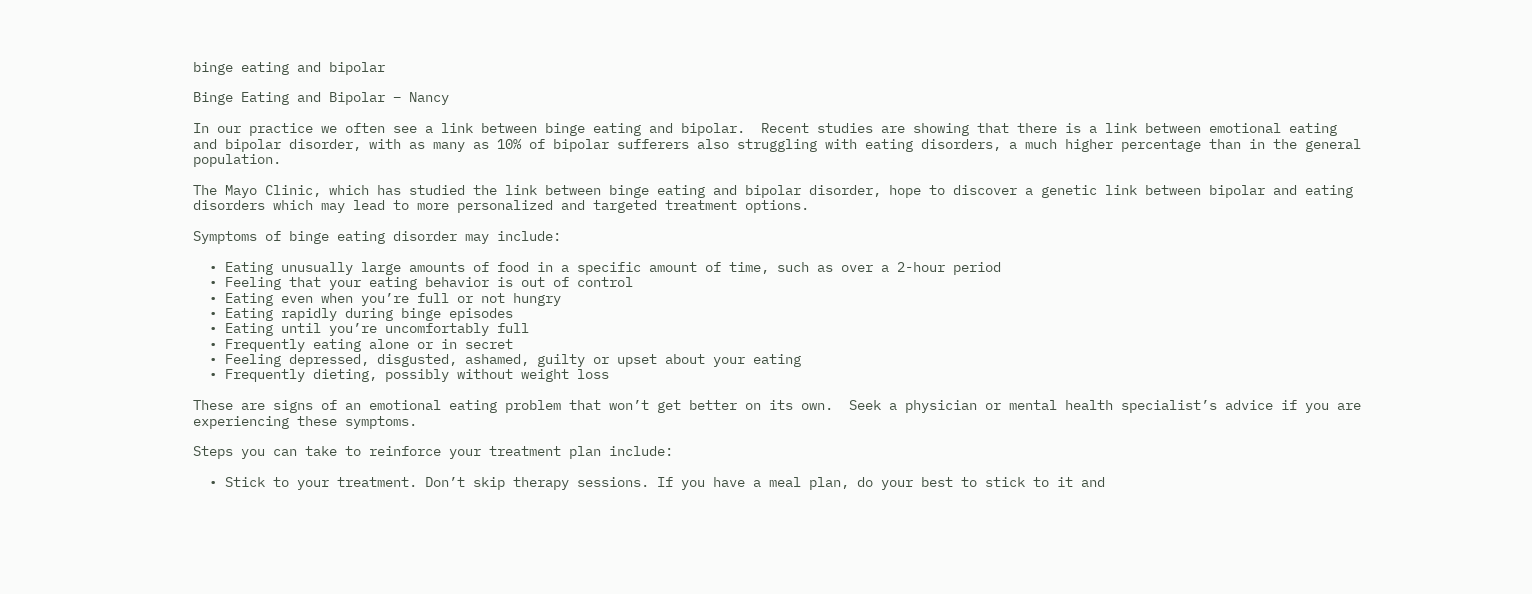binge eating and bipolar

Binge Eating and Bipolar – Nancy

In our practice we often see a link between binge eating and bipolar.  Recent studies are showing that there is a link between emotional eating and bipolar disorder, with as many as 10% of bipolar sufferers also struggling with eating disorders, a much higher percentage than in the general population.

The Mayo Clinic, which has studied the link between binge eating and bipolar disorder, hope to discover a genetic link between bipolar and eating disorders which may lead to more personalized and targeted treatment options.

Symptoms of binge eating disorder may include:

  • Eating unusually large amounts of food in a specific amount of time, such as over a 2-hour period
  • Feeling that your eating behavior is out of control
  • Eating even when you’re full or not hungry
  • Eating rapidly during binge episodes
  • Eating until you’re uncomfortably full
  • Frequently eating alone or in secret
  • Feeling depressed, disgusted, ashamed, guilty or upset about your eating
  • Frequently dieting, possibly without weight loss

These are signs of an emotional eating problem that won’t get better on its own.  Seek a physician or mental health specialist’s advice if you are experiencing these symptoms.

Steps you can take to reinforce your treatment plan include:

  • Stick to your treatment. Don’t skip therapy sessions. If you have a meal plan, do your best to stick to it and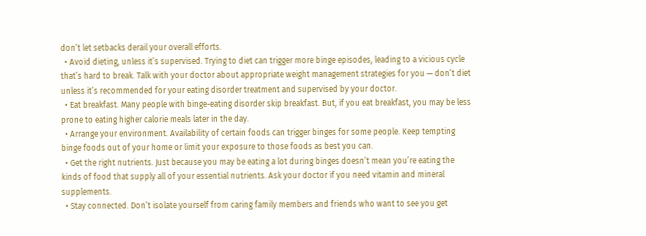don’t let setbacks derail your overall efforts.
  • Avoid dieting, unless it’s supervised. Trying to diet can trigger more binge episodes, leading to a vicious cycle that’s hard to break. Talk with your doctor about appropriate weight management strategies for you — don’t diet unless it’s recommended for your eating disorder treatment and supervised by your doctor.
  • Eat breakfast. Many people with binge-eating disorder skip breakfast. But, if you eat breakfast, you may be less prone to eating higher calorie meals later in the day.
  • Arrange your environment. Availability of certain foods can trigger binges for some people. Keep tempting binge foods out of your home or limit your exposure to those foods as best you can.
  • Get the right nutrients. Just because you may be eating a lot during binges doesn’t mean you’re eating the kinds of food that supply all of your essential nutrients. Ask your doctor if you need vitamin and mineral supplements.
  • Stay connected. Don’t isolate yourself from caring family members and friends who want to see you get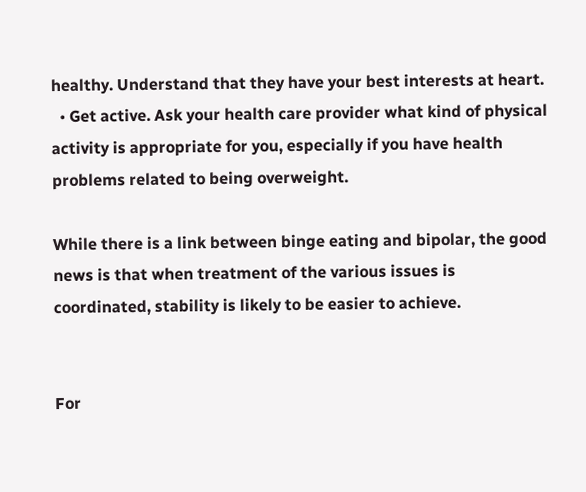healthy. Understand that they have your best interests at heart.
  • Get active. Ask your health care provider what kind of physical activity is appropriate for you, especially if you have health problems related to being overweight.

While there is a link between binge eating and bipolar, the good news is that when treatment of the various issues is coordinated, stability is likely to be easier to achieve.


For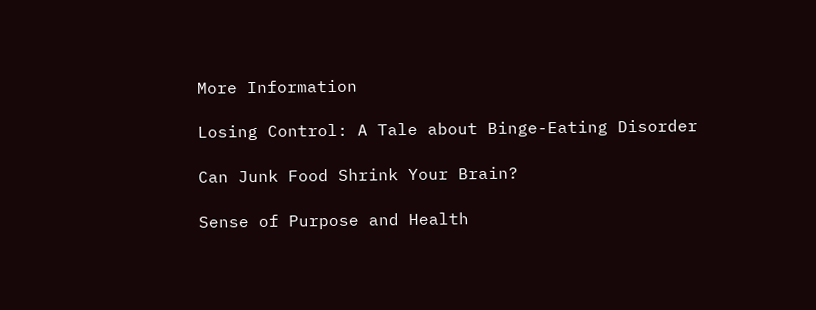More Information

Losing Control: A Tale about Binge-Eating Disorder

Can Junk Food Shrink Your Brain?

Sense of Purpose and Health